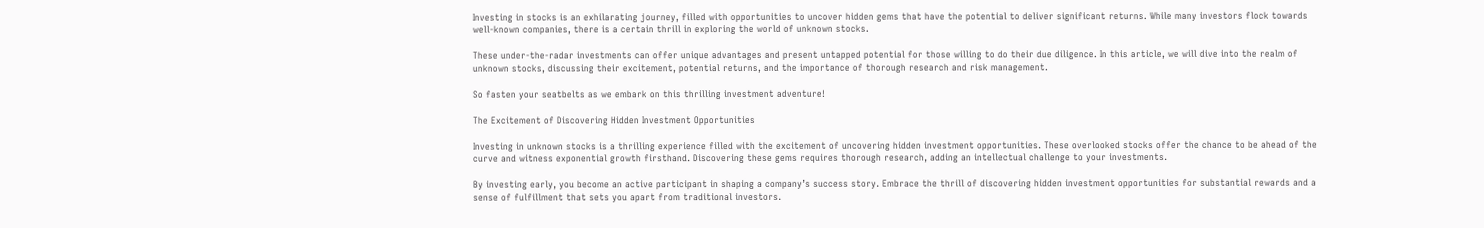Investing in stocks is an exhilarating journey, filled with opportunities to uncover hidden gems that have the potential to deliver significant returns. While many investors flock towards well-known companies, there is a certain thrill in exploring the world of unknown stocks.

These under-the-radar investments can offer unique advantages and present untapped potential for those willing to do their due diligence. In this article, we will dive into the realm of unknown stocks, discussing their excitement, potential returns, and the importance of thorough research and risk management.

So fasten your seatbelts as we embark on this thrilling investment adventure!

The Excitement of Discovering Hidden Investment Opportunities

Investing in unknown stocks is a thrilling experience filled with the excitement of uncovering hidden investment opportunities. These overlooked stocks offer the chance to be ahead of the curve and witness exponential growth firsthand. Discovering these gems requires thorough research, adding an intellectual challenge to your investments.

By investing early, you become an active participant in shaping a company’s success story. Embrace the thrill of discovering hidden investment opportunities for substantial rewards and a sense of fulfillment that sets you apart from traditional investors.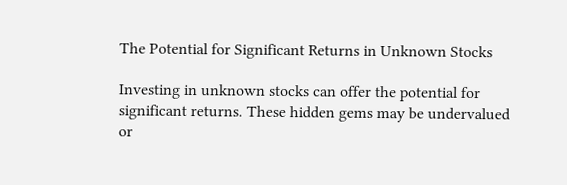The Potential for Significant Returns in Unknown Stocks

Investing in unknown stocks can offer the potential for significant returns. These hidden gems may be undervalued or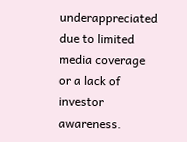underappreciated due to limited media coverage or a lack of investor awareness.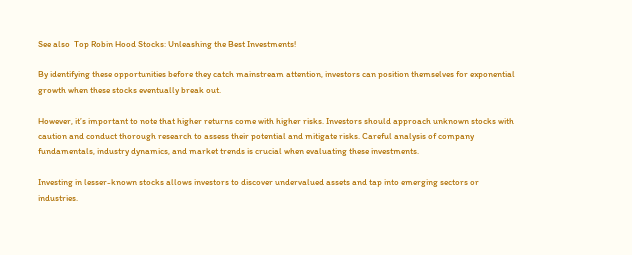See also  Top Robin Hood Stocks: Unleashing the Best Investments!

By identifying these opportunities before they catch mainstream attention, investors can position themselves for exponential growth when these stocks eventually break out.

However, it’s important to note that higher returns come with higher risks. Investors should approach unknown stocks with caution and conduct thorough research to assess their potential and mitigate risks. Careful analysis of company fundamentals, industry dynamics, and market trends is crucial when evaluating these investments.

Investing in lesser-known stocks allows investors to discover undervalued assets and tap into emerging sectors or industries.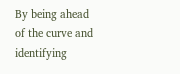By being ahead of the curve and identifying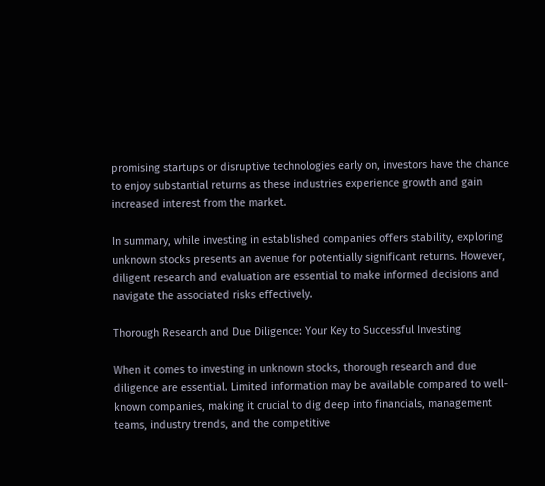promising startups or disruptive technologies early on, investors have the chance to enjoy substantial returns as these industries experience growth and gain increased interest from the market.

In summary, while investing in established companies offers stability, exploring unknown stocks presents an avenue for potentially significant returns. However, diligent research and evaluation are essential to make informed decisions and navigate the associated risks effectively.

Thorough Research and Due Diligence: Your Key to Successful Investing

When it comes to investing in unknown stocks, thorough research and due diligence are essential. Limited information may be available compared to well-known companies, making it crucial to dig deep into financials, management teams, industry trends, and the competitive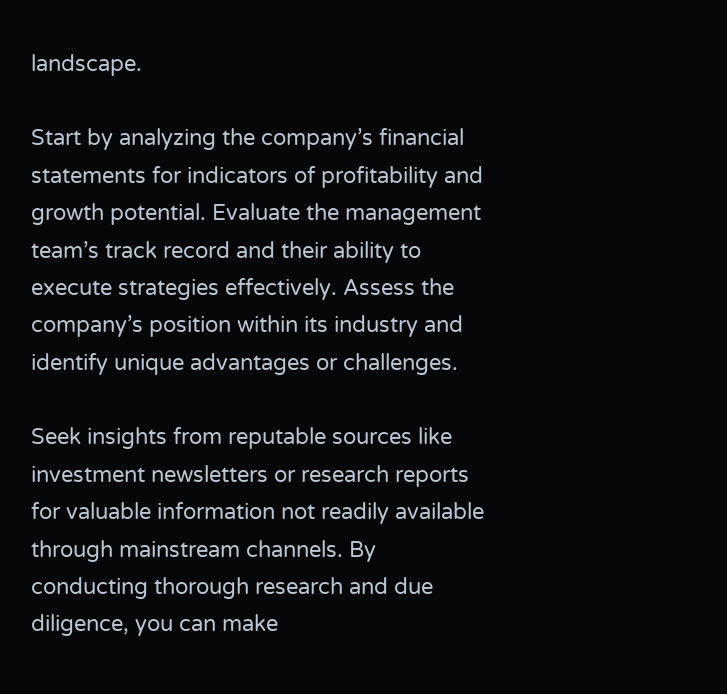landscape.

Start by analyzing the company’s financial statements for indicators of profitability and growth potential. Evaluate the management team’s track record and their ability to execute strategies effectively. Assess the company’s position within its industry and identify unique advantages or challenges.

Seek insights from reputable sources like investment newsletters or research reports for valuable information not readily available through mainstream channels. By conducting thorough research and due diligence, you can make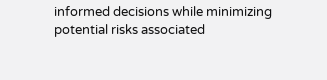informed decisions while minimizing potential risks associated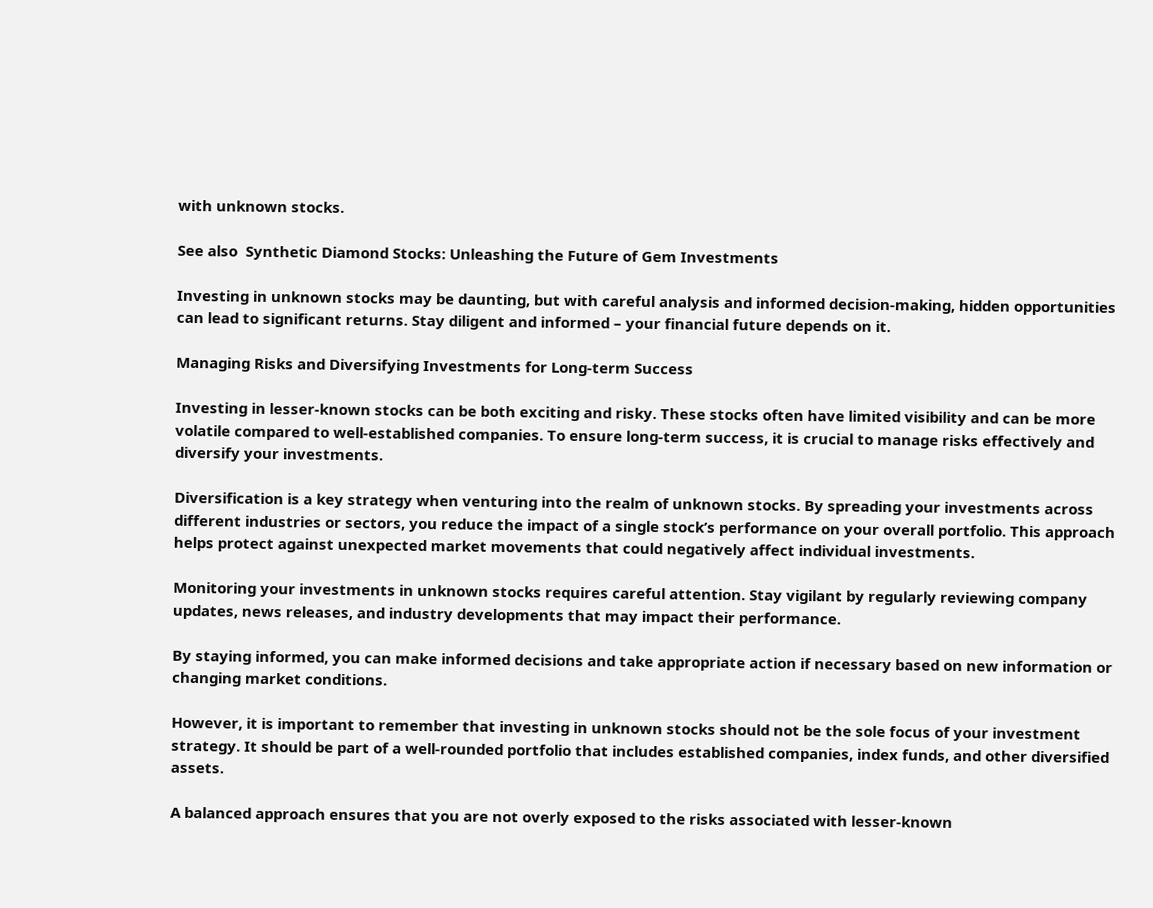with unknown stocks.

See also  Synthetic Diamond Stocks: Unleashing the Future of Gem Investments

Investing in unknown stocks may be daunting, but with careful analysis and informed decision-making, hidden opportunities can lead to significant returns. Stay diligent and informed – your financial future depends on it.

Managing Risks and Diversifying Investments for Long-term Success

Investing in lesser-known stocks can be both exciting and risky. These stocks often have limited visibility and can be more volatile compared to well-established companies. To ensure long-term success, it is crucial to manage risks effectively and diversify your investments.

Diversification is a key strategy when venturing into the realm of unknown stocks. By spreading your investments across different industries or sectors, you reduce the impact of a single stock’s performance on your overall portfolio. This approach helps protect against unexpected market movements that could negatively affect individual investments.

Monitoring your investments in unknown stocks requires careful attention. Stay vigilant by regularly reviewing company updates, news releases, and industry developments that may impact their performance.

By staying informed, you can make informed decisions and take appropriate action if necessary based on new information or changing market conditions.

However, it is important to remember that investing in unknown stocks should not be the sole focus of your investment strategy. It should be part of a well-rounded portfolio that includes established companies, index funds, and other diversified assets.

A balanced approach ensures that you are not overly exposed to the risks associated with lesser-known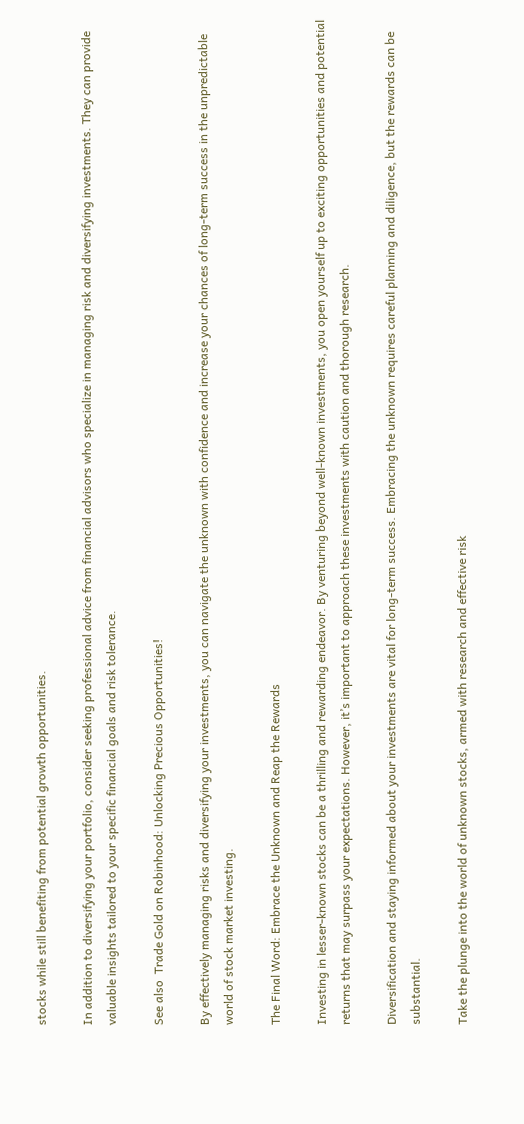stocks while still benefiting from potential growth opportunities.

In addition to diversifying your portfolio, consider seeking professional advice from financial advisors who specialize in managing risk and diversifying investments. They can provide valuable insights tailored to your specific financial goals and risk tolerance.

See also  Trade Gold on Robinhood: Unlocking Precious Opportunities!

By effectively managing risks and diversifying your investments, you can navigate the unknown with confidence and increase your chances of long-term success in the unpredictable world of stock market investing.

The Final Word: Embrace the Unknown and Reap the Rewards

Investing in lesser-known stocks can be a thrilling and rewarding endeavor. By venturing beyond well-known investments, you open yourself up to exciting opportunities and potential returns that may surpass your expectations. However, it’s important to approach these investments with caution and thorough research.

Diversification and staying informed about your investments are vital for long-term success. Embracing the unknown requires careful planning and diligence, but the rewards can be substantial.

Take the plunge into the world of unknown stocks, armed with research and effective risk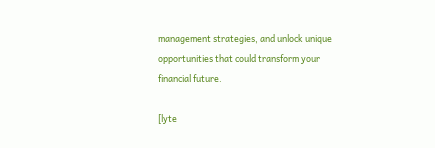management strategies, and unlock unique opportunities that could transform your financial future.

[lyte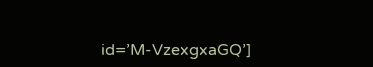id=’M-VzexgxaGQ’]